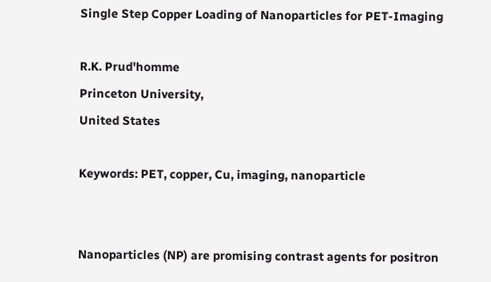Single Step Copper Loading of Nanoparticles for PET-Imaging

R.K. Prud'homme
Princeton University,
United States

Keywords: PET, copper, Cu, imaging, nanoparticle


Nanoparticles (NP) are promising contrast agents for positron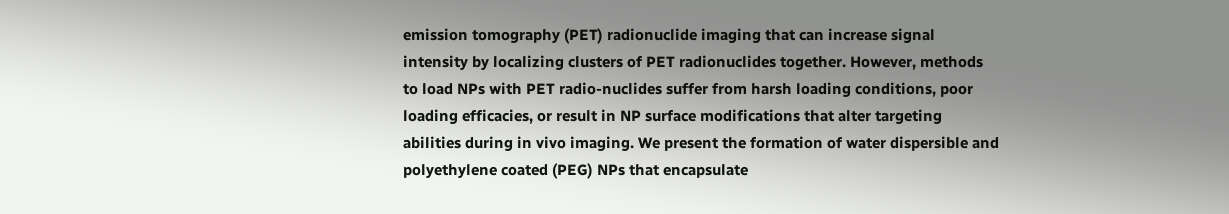emission tomography (PET) radionuclide imaging that can increase signal intensity by localizing clusters of PET radionuclides together. However, methods to load NPs with PET radio-nuclides suffer from harsh loading conditions, poor loading efficacies, or result in NP surface modifications that alter targeting abilities during in vivo imaging. We present the formation of water dispersible and polyethylene coated (PEG) NPs that encapsulate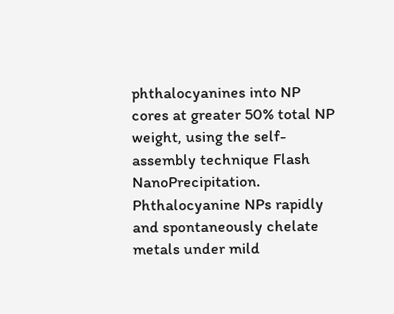phthalocyanines into NP cores at greater 50% total NP weight, using the self-assembly technique Flash NanoPrecipitation. Phthalocyanine NPs rapidly and spontaneously chelate metals under mild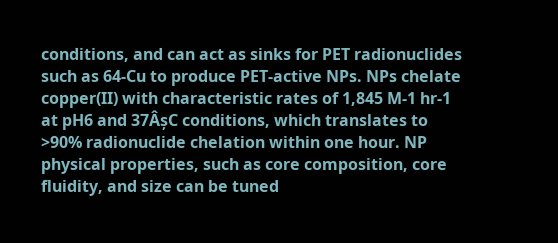conditions, and can act as sinks for PET radionuclides such as 64-Cu to produce PET-active NPs. NPs chelate copper(II) with characteristic rates of 1,845 M-1 hr-1 at pH6 and 37ÂșC conditions, which translates to >90% radionuclide chelation within one hour. NP physical properties, such as core composition, core fluidity, and size can be tuned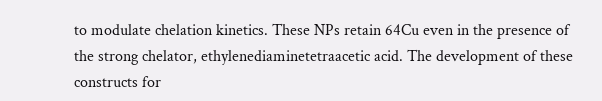to modulate chelation kinetics. These NPs retain 64Cu even in the presence of the strong chelator, ethylenediaminetetraacetic acid. The development of these constructs for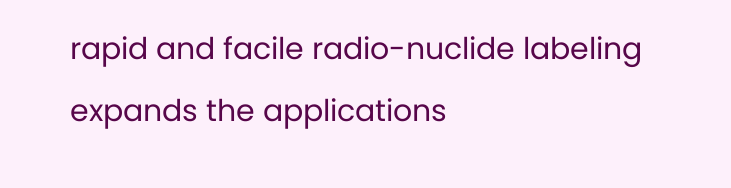rapid and facile radio-nuclide labeling expands the applications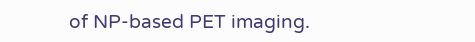of NP-based PET imaging.